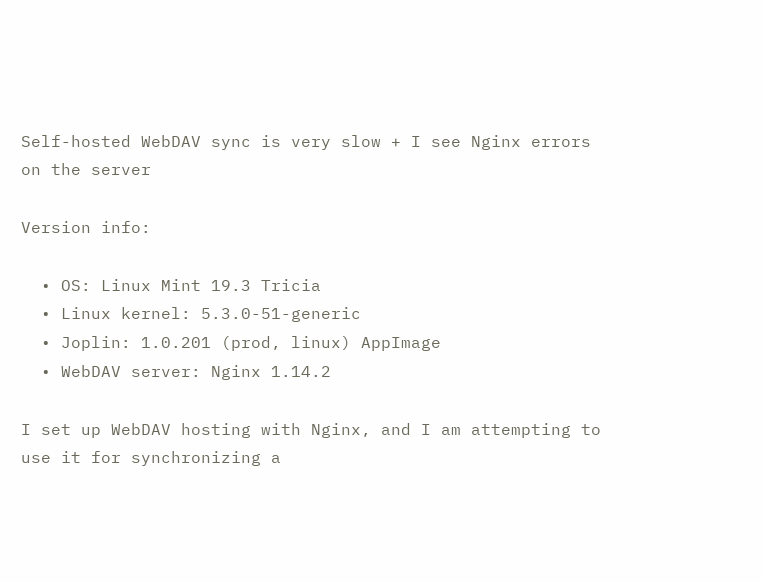Self-hosted WebDAV sync is very slow + I see Nginx errors on the server

Version info:

  • OS: Linux Mint 19.3 Tricia
  • Linux kernel: 5.3.0-51-generic
  • Joplin: 1.0.201 (prod, linux) AppImage
  • WebDAV server: Nginx 1.14.2

I set up WebDAV hosting with Nginx, and I am attempting to use it for synchronizing a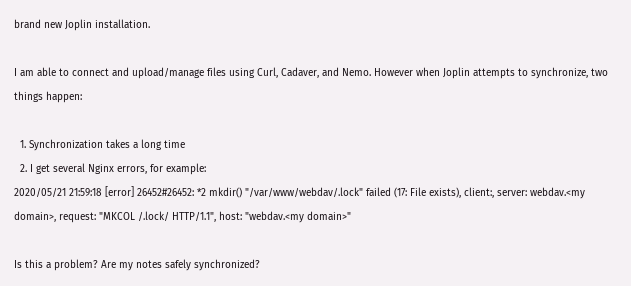brand new Joplin installation.

I am able to connect and upload/manage files using Curl, Cadaver, and Nemo. However when Joplin attempts to synchronize, two things happen:

  1. Synchronization takes a long time
  2. I get several Nginx errors, for example:
2020/05/21 21:59:18 [error] 26452#26452: *2 mkdir() "/var/www/webdav/.lock" failed (17: File exists), client:, server: webdav.<my domain>, request: "MKCOL /.lock/ HTTP/1.1", host: "webdav.<my domain>"

Is this a problem? Are my notes safely synchronized?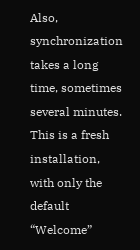Also, synchronization takes a long time, sometimes several minutes. This is a fresh installation, with only the default “Welcome”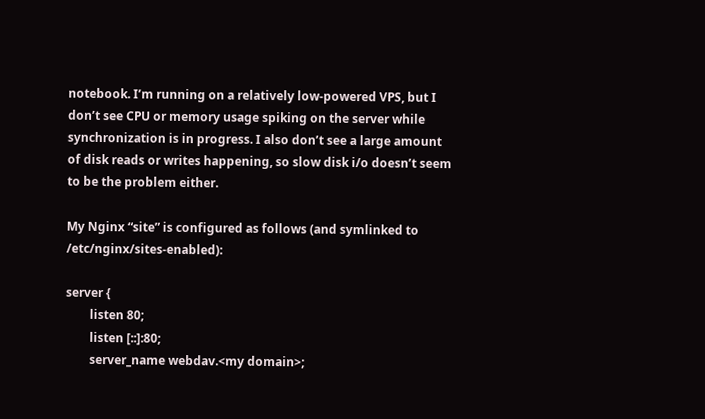notebook. I’m running on a relatively low-powered VPS, but I don’t see CPU or memory usage spiking on the server while synchronization is in progress. I also don’t see a large amount of disk reads or writes happening, so slow disk i/o doesn’t seem to be the problem either.

My Nginx “site” is configured as follows (and symlinked to /etc/nginx/sites-enabled):

server {
        listen 80;
        listen [::]:80;
        server_name webdav.<my domain>;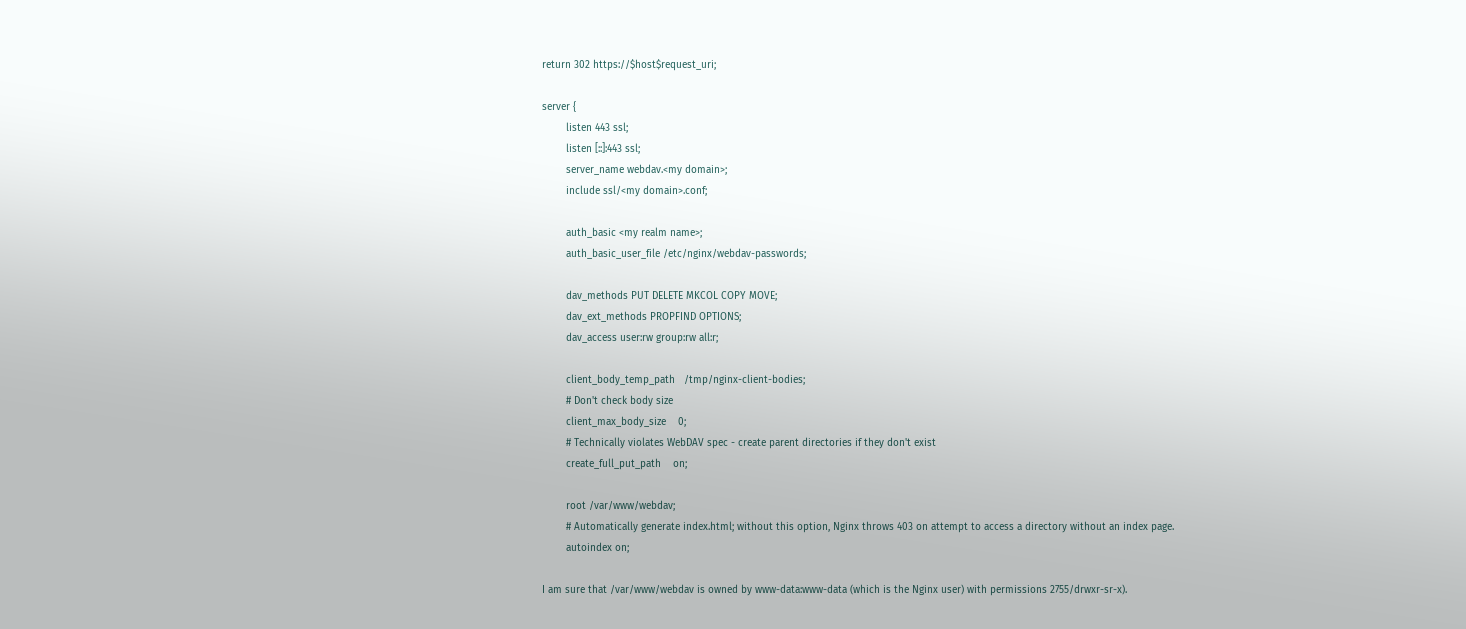return 302 https://$host$request_uri;

server {
        listen 443 ssl;
        listen [::]:443 ssl;
        server_name webdav.<my domain>;
        include ssl/<my domain>.conf;

        auth_basic <my realm name>;
        auth_basic_user_file /etc/nginx/webdav-passwords;

        dav_methods PUT DELETE MKCOL COPY MOVE;
        dav_ext_methods PROPFIND OPTIONS;
        dav_access user:rw group:rw all:r;

        client_body_temp_path   /tmp/nginx-client-bodies;
        # Don't check body size
        client_max_body_size    0;
        # Technically violates WebDAV spec - create parent directories if they don't exist
        create_full_put_path    on;

        root /var/www/webdav;
        # Automatically generate index.html; without this option, Nginx throws 403 on attempt to access a directory without an index page.
        autoindex on;

I am sure that /var/www/webdav is owned by www-data:www-data (which is the Nginx user) with permissions 2755/drwxr-sr-x).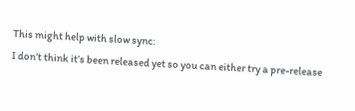This might help with slow sync:
I don’t think it’s been released yet so you can either try a pre-release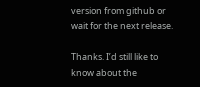version from github or wait for the next release.

Thanks. I’d still like to know about the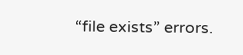“file exists” errors.